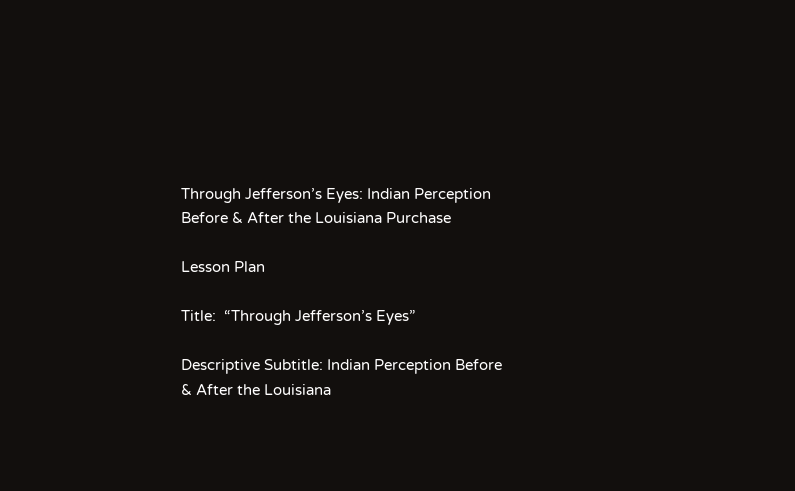Through Jefferson’s Eyes: Indian Perception Before & After the Louisiana Purchase

Lesson Plan

Title:  “Through Jefferson’s Eyes”

Descriptive Subtitle: Indian Perception Before & After the Louisiana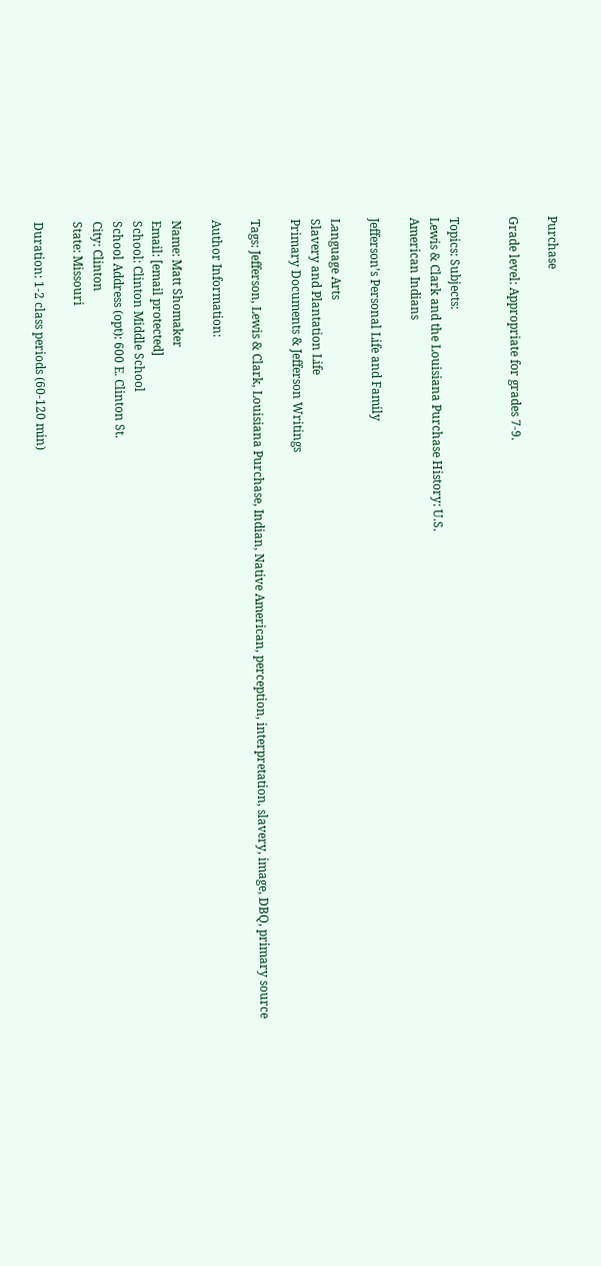Purchase

Grade level: Appropriate for grades 7-9.


Topics: Subjects:
Lewis & Clark and the Louisiana Purchase History: U.S.
American Indians

Jefferson’s Personal Life and Family

Language Arts
Slavery and Plantation Life
Primary Documents & Jefferson Writings

Tags: Jefferson, Lewis & Clark, Louisiana Purchase, Indian, Native American, perception, interpretation, slavery, image, DBQ, primary source

Author Information:

Name: Matt Shomaker
Email: [email protected]
School: Clinton Middle School
School Address (opt): 600 E. Clinton St.
City: Clinton
State: Missouri

Duration: 1-2 class periods (60-120 min)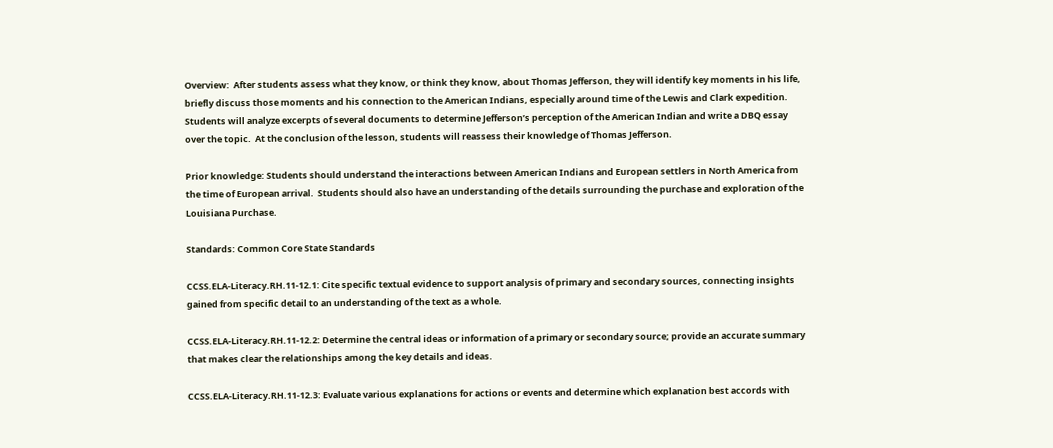Overview:  After students assess what they know, or think they know, about Thomas Jefferson, they will identify key moments in his life, briefly discuss those moments and his connection to the American Indians, especially around time of the Lewis and Clark expedition. Students will analyze excerpts of several documents to determine Jefferson’s perception of the American Indian and write a DBQ essay over the topic.  At the conclusion of the lesson, students will reassess their knowledge of Thomas Jefferson.

Prior knowledge: Students should understand the interactions between American Indians and European settlers in North America from the time of European arrival.  Students should also have an understanding of the details surrounding the purchase and exploration of the Louisiana Purchase.

Standards: Common Core State Standards

CCSS.ELA-Literacy.RH.11-12.1: Cite specific textual evidence to support analysis of primary and secondary sources, connecting insights gained from specific detail to an understanding of the text as a whole.

CCSS.ELA-Literacy.RH.11-12.2: Determine the central ideas or information of a primary or secondary source; provide an accurate summary that makes clear the relationships among the key details and ideas.

CCSS.ELA-Literacy.RH.11-12.3: Evaluate various explanations for actions or events and determine which explanation best accords with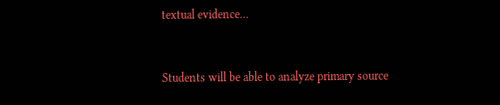textual evidence…


Students will be able to analyze primary source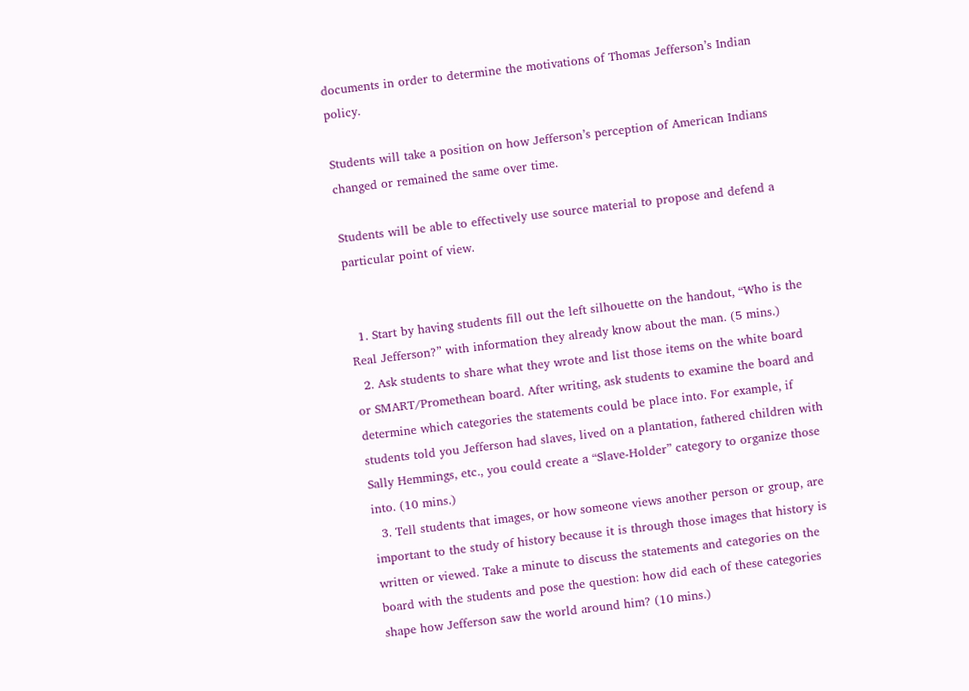documents in order to determine the motivations of Thomas Jefferson’s Indian policy.

Students will take a position on how Jefferson’s perception of American Indians changed or remained the same over time.

Students will be able to effectively use source material to propose and defend a particular point of view.


  1. Start by having students fill out the left silhouette on the handout, “Who is the Real Jefferson?” with information they already know about the man. (5 mins.)
  2. Ask students to share what they wrote and list those items on the white board or SMART/Promethean board. After writing, ask students to examine the board and determine which categories the statements could be place into. For example, if students told you Jefferson had slaves, lived on a plantation, fathered children with Sally Hemmings, etc., you could create a “Slave-Holder” category to organize those into. (10 mins.)
  3. Tell students that images, or how someone views another person or group, are important to the study of history because it is through those images that history is written or viewed. Take a minute to discuss the statements and categories on the board with the students and pose the question: how did each of these categories shape how Jefferson saw the world around him? (10 mins.)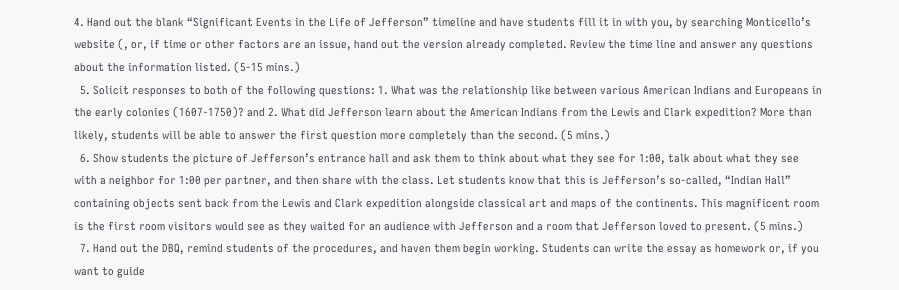4. Hand out the blank “Significant Events in the Life of Jefferson” timeline and have students fill it in with you, by searching Monticello’s website (, or, if time or other factors are an issue, hand out the version already completed. Review the time line and answer any questions about the information listed. (5-15 mins.)
  5. Solicit responses to both of the following questions: 1. What was the relationship like between various American Indians and Europeans in the early colonies (1607-1750)? and 2. What did Jefferson learn about the American Indians from the Lewis and Clark expedition? More than likely, students will be able to answer the first question more completely than the second. (5 mins.)
  6. Show students the picture of Jefferson’s entrance hall and ask them to think about what they see for 1:00, talk about what they see with a neighbor for 1:00 per partner, and then share with the class. Let students know that this is Jefferson’s so-called, “Indian Hall” containing objects sent back from the Lewis and Clark expedition alongside classical art and maps of the continents. This magnificent room is the first room visitors would see as they waited for an audience with Jefferson and a room that Jefferson loved to present. (5 mins.)
  7. Hand out the DBQ, remind students of the procedures, and haven them begin working. Students can write the essay as homework or, if you want to guide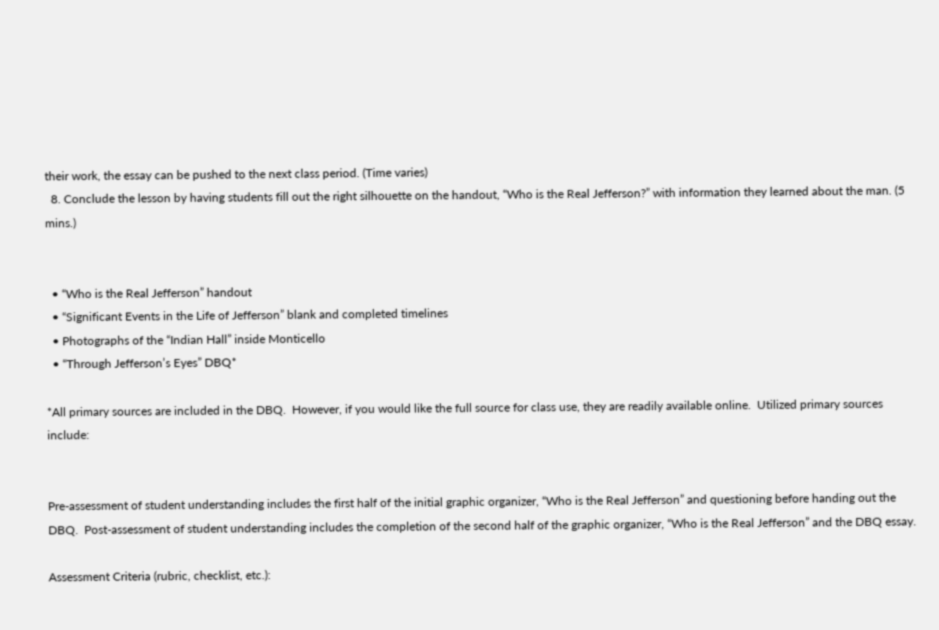their work, the essay can be pushed to the next class period. (Time varies)
  8. Conclude the lesson by having students fill out the right silhouette on the handout, “Who is the Real Jefferson?” with information they learned about the man. (5 mins.)


  • “Who is the Real Jefferson” handout
  • “Significant Events in the Life of Jefferson” blank and completed timelines
  • Photographs of the “Indian Hall” inside Monticello
  • “Through Jefferson’s Eyes” DBQ*

*All primary sources are included in the DBQ.  However, if you would like the full source for class use, they are readily available online.  Utilized primary sources include:


Pre-assessment of student understanding includes the first half of the initial graphic organizer, “Who is the Real Jefferson” and questioning before handing out the DBQ.  Post-assessment of student understanding includes the completion of the second half of the graphic organizer, “Who is the Real Jefferson” and the DBQ essay.

Assessment Criteria (rubric, checklist, etc.):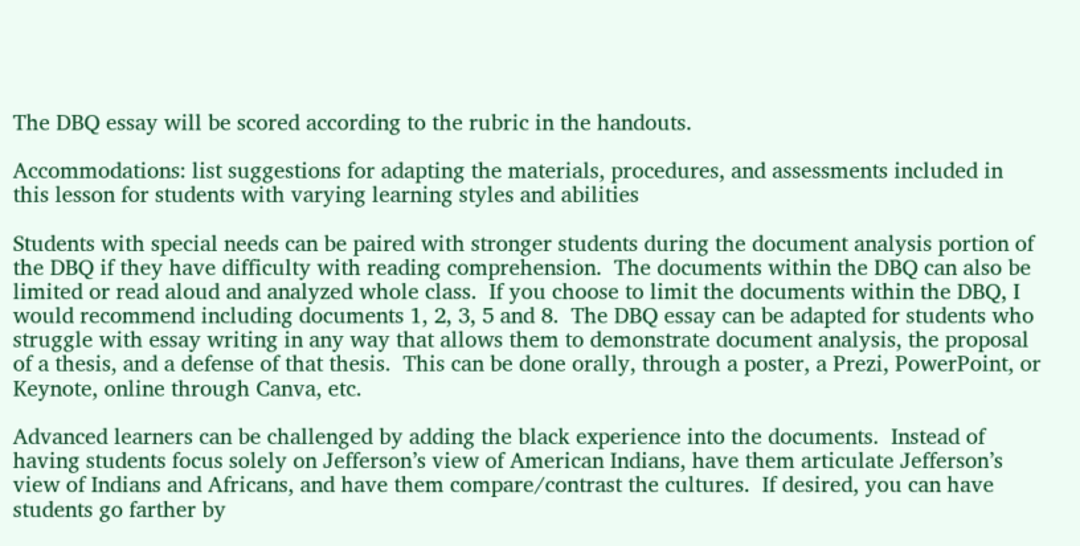The DBQ essay will be scored according to the rubric in the handouts.

Accommodations: list suggestions for adapting the materials, procedures, and assessments included in this lesson for students with varying learning styles and abilities

Students with special needs can be paired with stronger students during the document analysis portion of the DBQ if they have difficulty with reading comprehension.  The documents within the DBQ can also be limited or read aloud and analyzed whole class.  If you choose to limit the documents within the DBQ, I would recommend including documents 1, 2, 3, 5 and 8.  The DBQ essay can be adapted for students who struggle with essay writing in any way that allows them to demonstrate document analysis, the proposal of a thesis, and a defense of that thesis.  This can be done orally, through a poster, a Prezi, PowerPoint, or Keynote, online through Canva, etc.

Advanced learners can be challenged by adding the black experience into the documents.  Instead of having students focus solely on Jefferson’s view of American Indians, have them articulate Jefferson’s view of Indians and Africans, and have them compare/contrast the cultures.  If desired, you can have students go farther by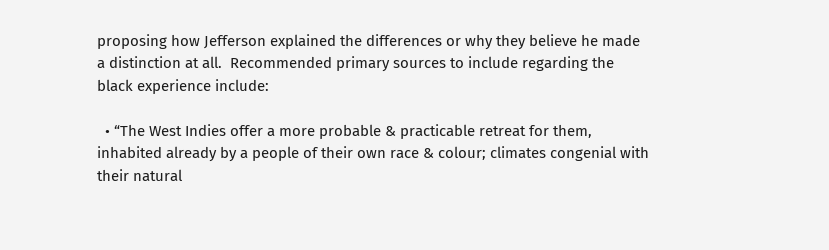proposing how Jefferson explained the differences or why they believe he made a distinction at all.  Recommended primary sources to include regarding the black experience include:

  • “The West Indies offer a more probable & practicable retreat for them, inhabited already by a people of their own race & colour; climates congenial with their natural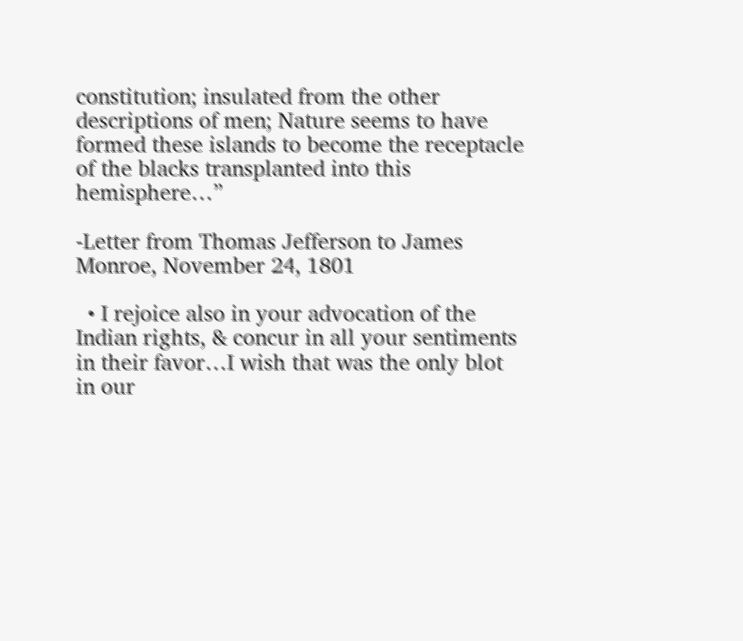constitution; insulated from the other descriptions of men; Nature seems to have formed these islands to become the receptacle of the blacks transplanted into this hemisphere…”

-Letter from Thomas Jefferson to James Monroe, November 24, 1801

  • I rejoice also in your advocation of the Indian rights, & concur in all your sentiments in their favor…I wish that was the only blot in our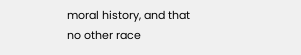moral history, and that no other race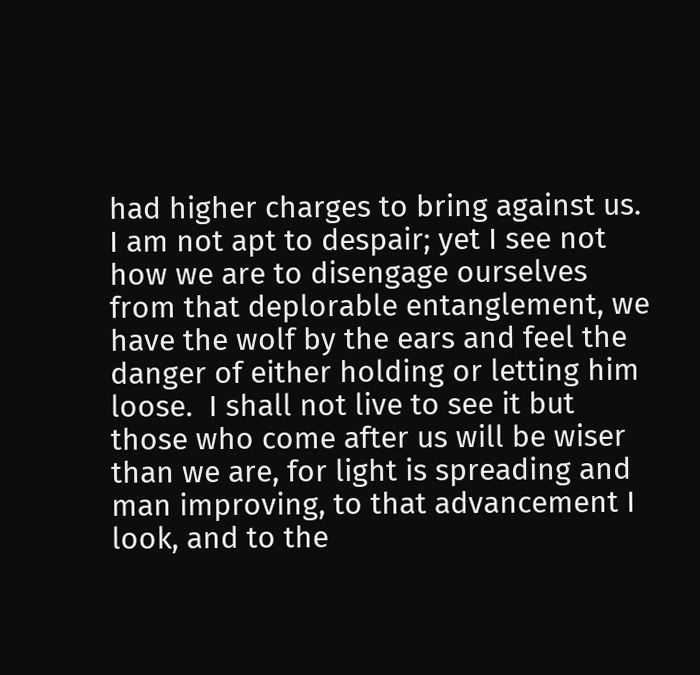had higher charges to bring against us. I am not apt to despair; yet I see not how we are to disengage ourselves from that deplorable entanglement, we have the wolf by the ears and feel the danger of either holding or letting him loose.  I shall not live to see it but those who come after us will be wiser than we are, for light is spreading and man improving, to that advancement I look, and to the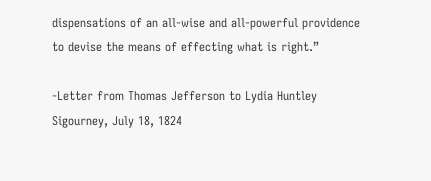dispensations of an all-wise and all-powerful providence to devise the means of effecting what is right.”

-Letter from Thomas Jefferson to Lydia Huntley Sigourney, July 18, 1824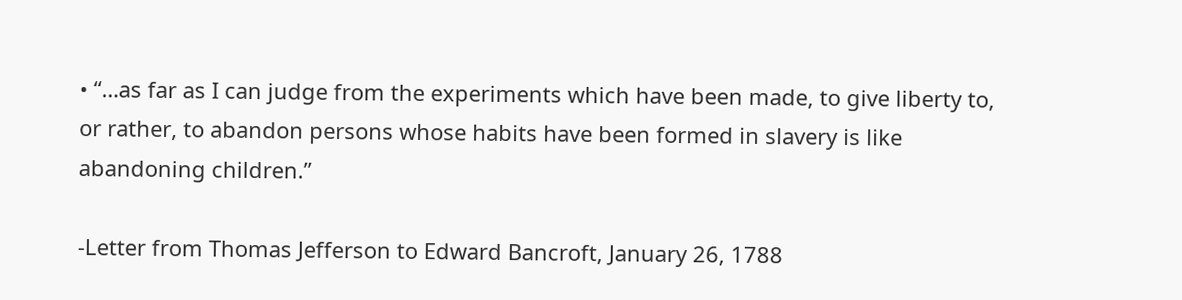• “…as far as I can judge from the experiments which have been made, to give liberty to, or rather, to abandon persons whose habits have been formed in slavery is like abandoning children.”

-Letter from Thomas Jefferson to Edward Bancroft, January 26, 1788